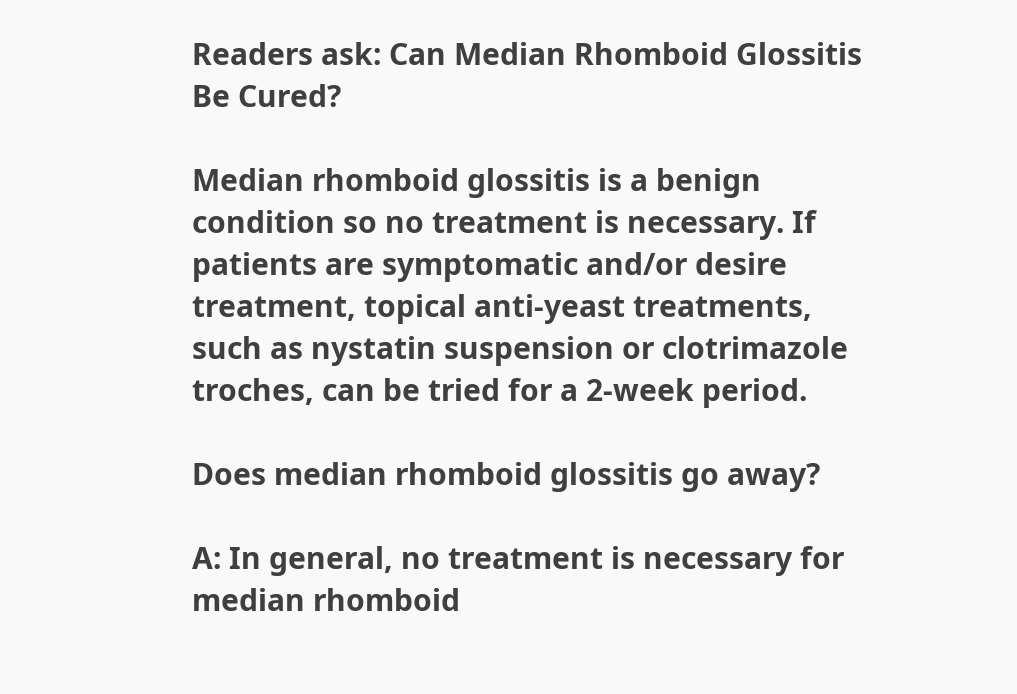Readers ask: Can Median Rhomboid Glossitis Be Cured?

Median rhomboid glossitis is a benign condition so no treatment is necessary. If patients are symptomatic and/or desire treatment, topical anti-yeast treatments, such as nystatin suspension or clotrimazole troches, can be tried for a 2-week period.

Does median rhomboid glossitis go away?

A: In general, no treatment is necessary for median rhomboid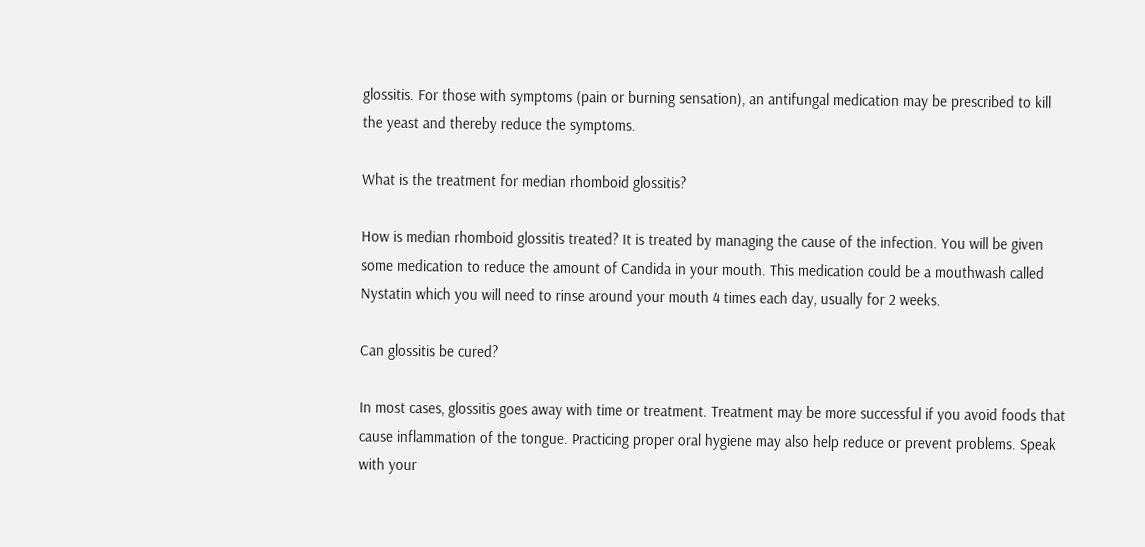glossitis. For those with symptoms (pain or burning sensation), an antifungal medication may be prescribed to kill the yeast and thereby reduce the symptoms.

What is the treatment for median rhomboid glossitis?

How is median rhomboid glossitis treated? It is treated by managing the cause of the infection. You will be given some medication to reduce the amount of Candida in your mouth. This medication could be a mouthwash called Nystatin which you will need to rinse around your mouth 4 times each day, usually for 2 weeks.

Can glossitis be cured?

In most cases, glossitis goes away with time or treatment. Treatment may be more successful if you avoid foods that cause inflammation of the tongue. Practicing proper oral hygiene may also help reduce or prevent problems. Speak with your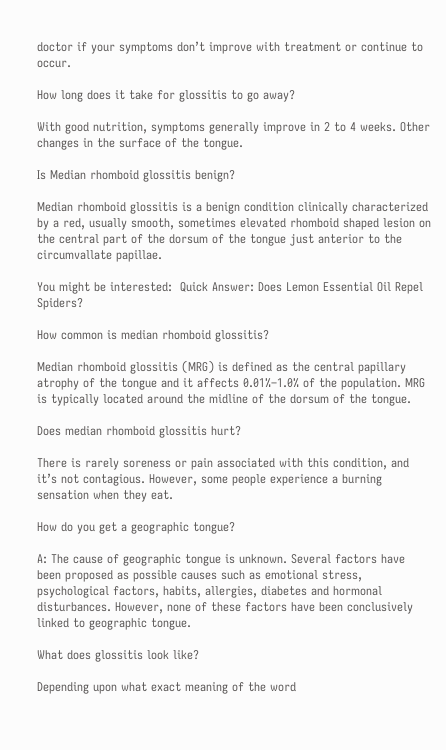doctor if your symptoms don’t improve with treatment or continue to occur.

How long does it take for glossitis to go away?

With good nutrition, symptoms generally improve in 2 to 4 weeks. Other changes in the surface of the tongue.

Is Median rhomboid glossitis benign?

Median rhomboid glossitis is a benign condition clinically characterized by a red, usually smooth, sometimes elevated rhomboid shaped lesion on the central part of the dorsum of the tongue just anterior to the circumvallate papillae.

You might be interested:  Quick Answer: Does Lemon Essential Oil Repel Spiders?

How common is median rhomboid glossitis?

Median rhomboid glossitis (MRG) is defined as the central papillary atrophy of the tongue and it affects 0.01%–1.0% of the population. MRG is typically located around the midline of the dorsum of the tongue.

Does median rhomboid glossitis hurt?

There is rarely soreness or pain associated with this condition, and it’s not contagious. However, some people experience a burning sensation when they eat.

How do you get a geographic tongue?

A: The cause of geographic tongue is unknown. Several factors have been proposed as possible causes such as emotional stress, psychological factors, habits, allergies, diabetes and hormonal disturbances. However, none of these factors have been conclusively linked to geographic tongue.

What does glossitis look like?

Depending upon what exact meaning of the word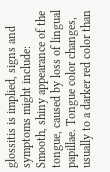glossitis is implied, signs and symptoms might include: Smooth, shiny appearance of the tongue, caused by loss of lingual papillae. Tongue color changes, usually to a darker red color than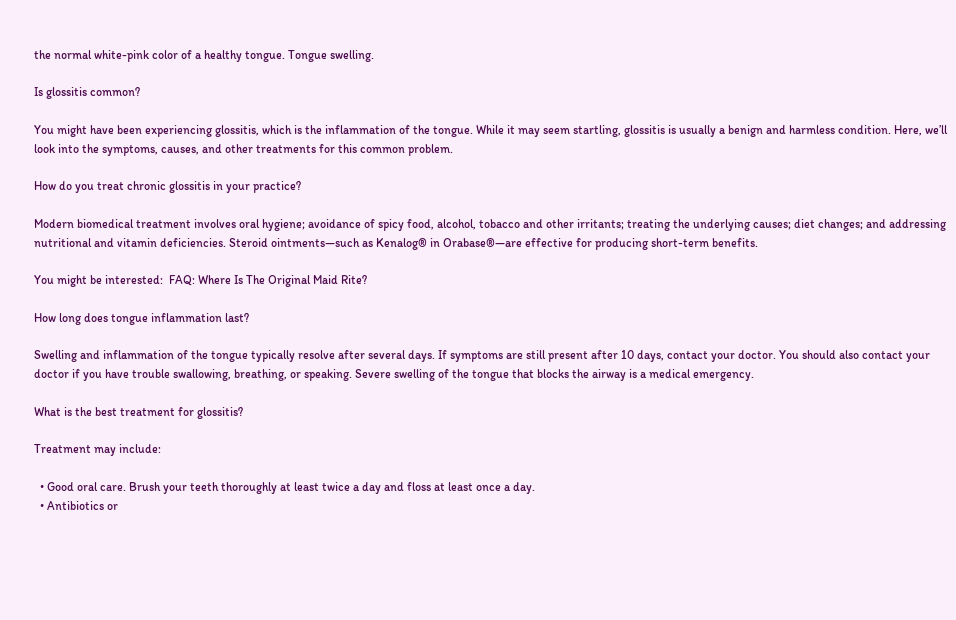the normal white-pink color of a healthy tongue. Tongue swelling.

Is glossitis common?

You might have been experiencing glossitis, which is the inflammation of the tongue. While it may seem startling, glossitis is usually a benign and harmless condition. Here, we’ll look into the symptoms, causes, and other treatments for this common problem.

How do you treat chronic glossitis in your practice?

Modern biomedical treatment involves oral hygiene; avoidance of spicy food, alcohol, tobacco and other irritants; treating the underlying causes; diet changes; and addressing nutritional and vitamin deficiencies. Steroid ointments—such as Kenalog® in Orabase®—are effective for producing short-term benefits.

You might be interested:  FAQ: Where Is The Original Maid Rite?

How long does tongue inflammation last?

Swelling and inflammation of the tongue typically resolve after several days. If symptoms are still present after 10 days, contact your doctor. You should also contact your doctor if you have trouble swallowing, breathing, or speaking. Severe swelling of the tongue that blocks the airway is a medical emergency.

What is the best treatment for glossitis?

Treatment may include:

  • Good oral care. Brush your teeth thoroughly at least twice a day and floss at least once a day.
  • Antibiotics or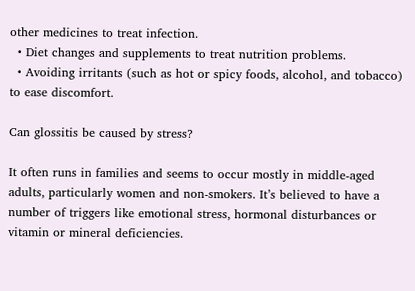other medicines to treat infection.
  • Diet changes and supplements to treat nutrition problems.
  • Avoiding irritants (such as hot or spicy foods, alcohol, and tobacco) to ease discomfort.

Can glossitis be caused by stress?

It often runs in families and seems to occur mostly in middle-aged adults, particularly women and non-smokers. It’s believed to have a number of triggers like emotional stress, hormonal disturbances or vitamin or mineral deficiencies.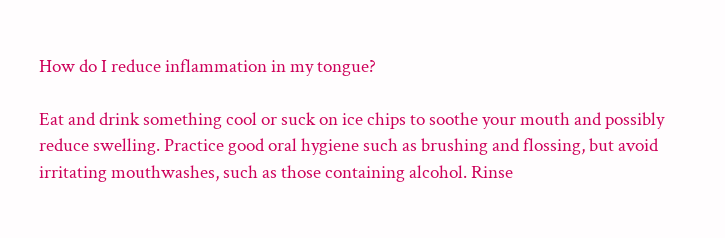How do I reduce inflammation in my tongue?

Eat and drink something cool or suck on ice chips to soothe your mouth and possibly reduce swelling. Practice good oral hygiene such as brushing and flossing, but avoid irritating mouthwashes, such as those containing alcohol. Rinse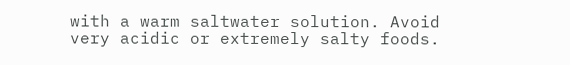with a warm saltwater solution. Avoid very acidic or extremely salty foods.